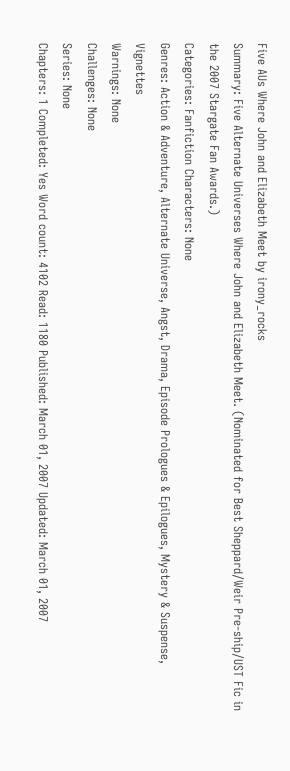Five AUs Where John and Elizabeth Meet by irony_rocks
Summary: Five Alternate Universes Where John and Elizabeth Meet. (Nominated for Best Sheppard/Weir Pre-ship/UST Fic in the 2007 Stargate Fan Awards.)
Categories: Fanfiction Characters: None
Genres: Action & Adventure, Alternate Universe, Angst, Drama, Episode Prologues & Epilogues, Mystery & Suspense, Vignettes
Warnings: None
Challenges: None
Series: None
Chapters: 1 Completed: Yes Word count: 4102 Read: 1180 Published: March 01, 2007 Updated: March 01, 2007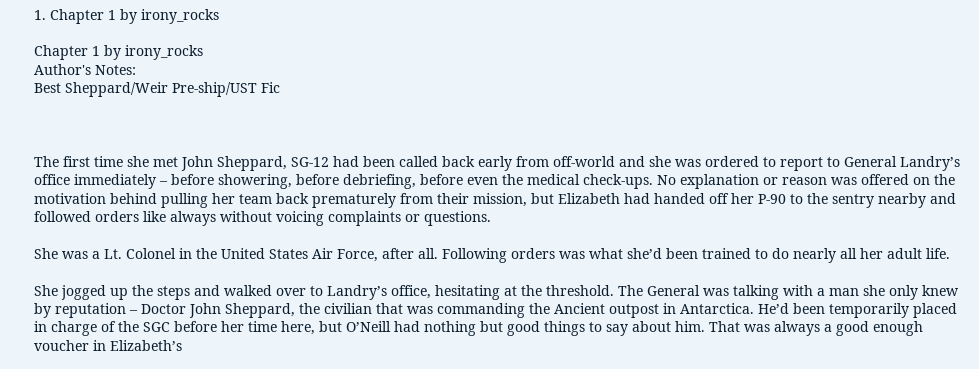1. Chapter 1 by irony_rocks

Chapter 1 by irony_rocks
Author's Notes:
Best Sheppard/Weir Pre-ship/UST Fic



The first time she met John Sheppard, SG-12 had been called back early from off-world and she was ordered to report to General Landry’s office immediately – before showering, before debriefing, before even the medical check-ups. No explanation or reason was offered on the motivation behind pulling her team back prematurely from their mission, but Elizabeth had handed off her P-90 to the sentry nearby and followed orders like always without voicing complaints or questions.

She was a Lt. Colonel in the United States Air Force, after all. Following orders was what she’d been trained to do nearly all her adult life.

She jogged up the steps and walked over to Landry’s office, hesitating at the threshold. The General was talking with a man she only knew by reputation – Doctor John Sheppard, the civilian that was commanding the Ancient outpost in Antarctica. He’d been temporarily placed in charge of the SGC before her time here, but O’Neill had nothing but good things to say about him. That was always a good enough voucher in Elizabeth’s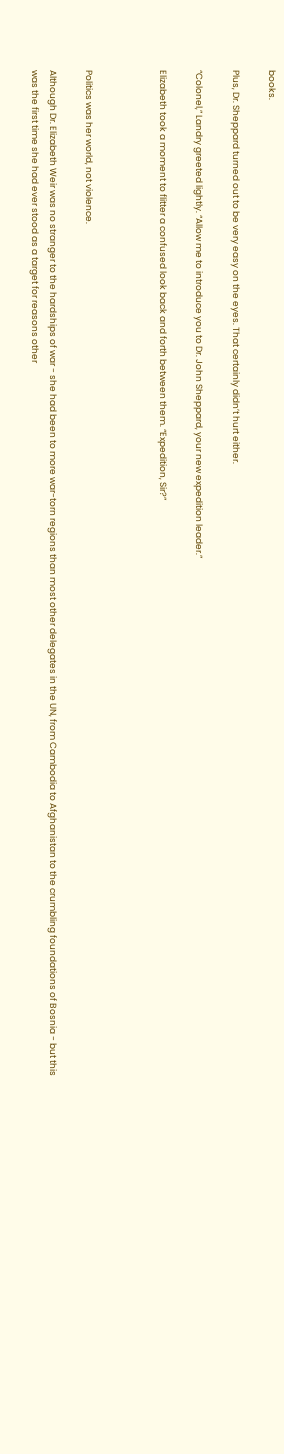books.

Plus, Dr. Sheppard turned out to be very easy on the eyes. That certainly didn’t hurt either.

“Colonel,” Landry greeted lightly. “Allow me to introduce you to Dr. John Sheppard, your new expedition leader.”

Elizabeth took a moment to flitter a confused look back and forth between them. “Expedition, Sir?”



Politics was her world, not violence.

Although Dr. Elizabeth Weir was no stranger to the hardships of war - she had been to more war-torn regions than most other delegates in the UN, from Cambodia to Afghanistan to the crumbling foundations of Bosnia - but this was the first time she had ever stood as a target for reasons other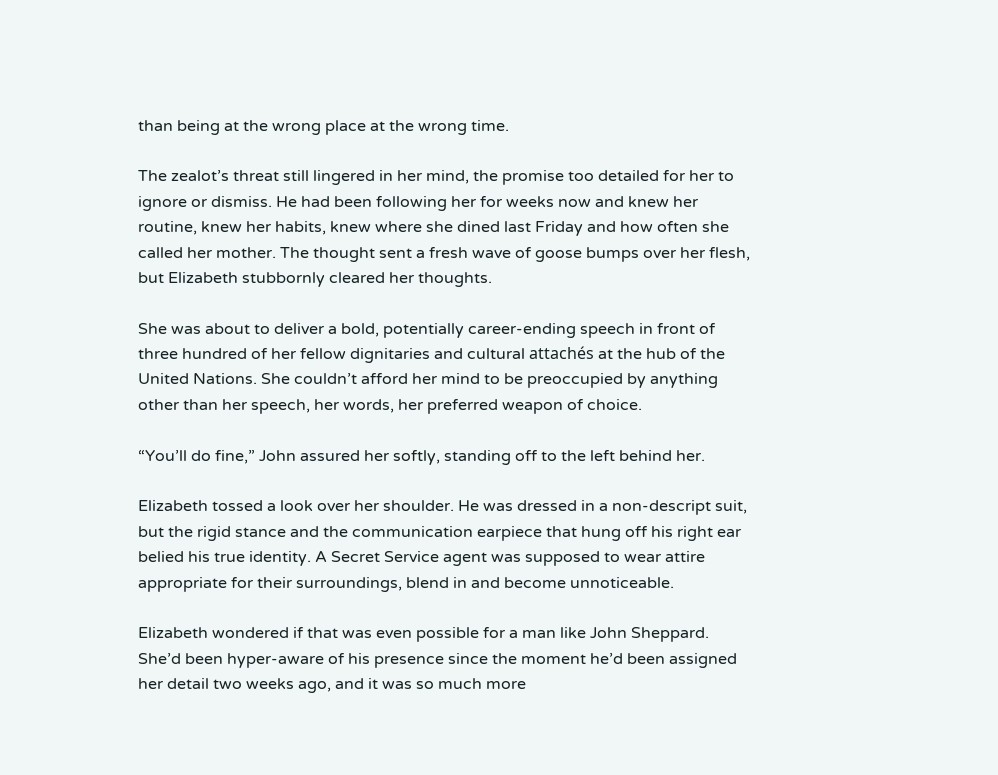than being at the wrong place at the wrong time.

The zealot’s threat still lingered in her mind, the promise too detailed for her to ignore or dismiss. He had been following her for weeks now and knew her routine, knew her habits, knew where she dined last Friday and how often she called her mother. The thought sent a fresh wave of goose bumps over her flesh, but Elizabeth stubbornly cleared her thoughts.

She was about to deliver a bold, potentially career-ending speech in front of three hundred of her fellow dignitaries and cultural attachés at the hub of the United Nations. She couldn’t afford her mind to be preoccupied by anything other than her speech, her words, her preferred weapon of choice.

“You’ll do fine,” John assured her softly, standing off to the left behind her.

Elizabeth tossed a look over her shoulder. He was dressed in a non-descript suit, but the rigid stance and the communication earpiece that hung off his right ear belied his true identity. A Secret Service agent was supposed to wear attire appropriate for their surroundings, blend in and become unnoticeable.

Elizabeth wondered if that was even possible for a man like John Sheppard. She’d been hyper-aware of his presence since the moment he’d been assigned her detail two weeks ago, and it was so much more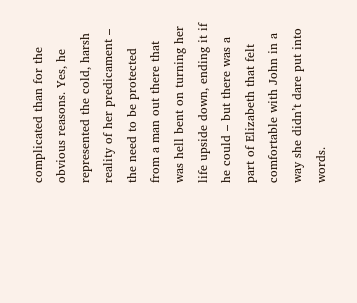complicated than for the obvious reasons. Yes, he represented the cold, harsh reality of her predicament – the need to be protected from a man out there that was hell bent on turning her life upside down, ending it if he could – but there was a part of Elizabeth that felt comfortable with John in a way she didn’t dare put into words.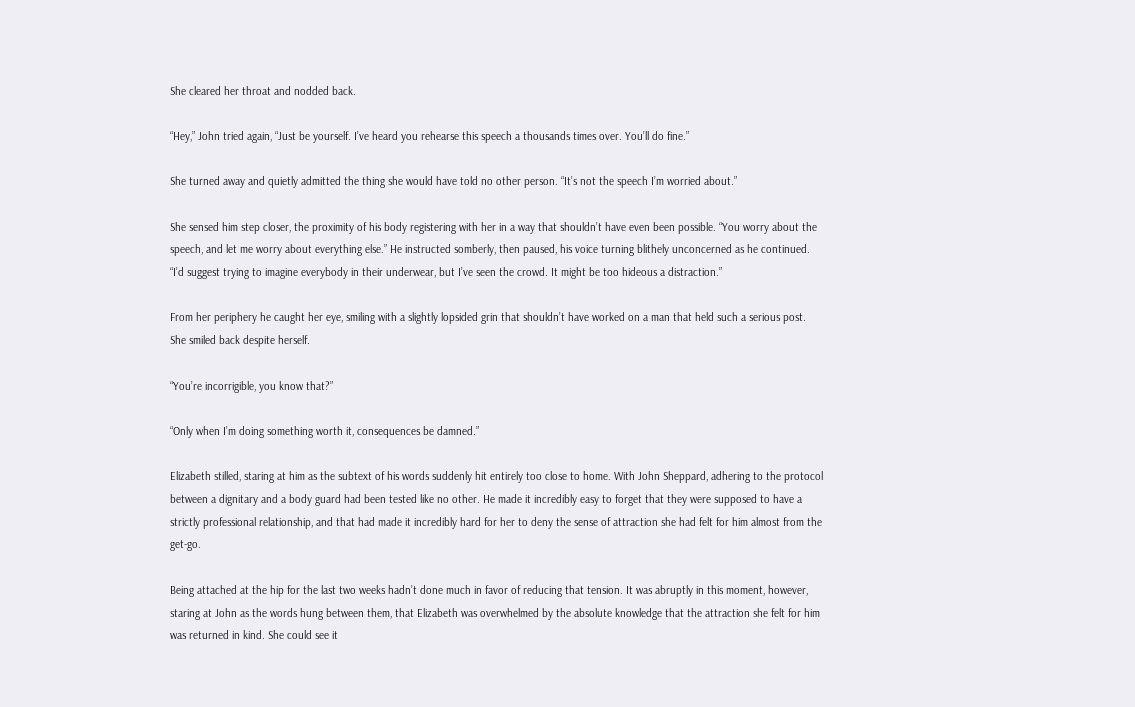She cleared her throat and nodded back.

“Hey,” John tried again, “Just be yourself. I’ve heard you rehearse this speech a thousands times over. You’ll do fine.”

She turned away and quietly admitted the thing she would have told no other person. “It’s not the speech I’m worried about.”

She sensed him step closer, the proximity of his body registering with her in a way that shouldn’t have even been possible. “You worry about the speech, and let me worry about everything else.” He instructed somberly, then paused, his voice turning blithely unconcerned as he continued. “I’d suggest trying to imagine everybody in their underwear, but I’ve seen the crowd. It might be too hideous a distraction.”

From her periphery he caught her eye, smiling with a slightly lopsided grin that shouldn’t have worked on a man that held such a serious post. She smiled back despite herself.

“You’re incorrigible, you know that?”

“Only when I’m doing something worth it, consequences be damned.”

Elizabeth stilled, staring at him as the subtext of his words suddenly hit entirely too close to home. With John Sheppard, adhering to the protocol between a dignitary and a body guard had been tested like no other. He made it incredibly easy to forget that they were supposed to have a strictly professional relationship, and that had made it incredibly hard for her to deny the sense of attraction she had felt for him almost from the get-go.

Being attached at the hip for the last two weeks hadn’t done much in favor of reducing that tension. It was abruptly in this moment, however, staring at John as the words hung between them, that Elizabeth was overwhelmed by the absolute knowledge that the attraction she felt for him was returned in kind. She could see it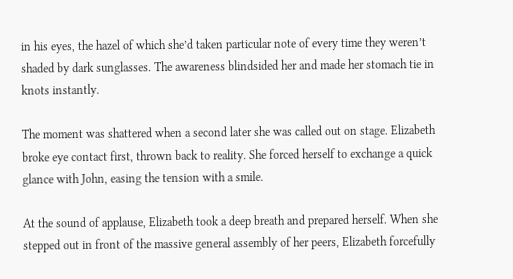in his eyes, the hazel of which she’d taken particular note of every time they weren’t shaded by dark sunglasses. The awareness blindsided her and made her stomach tie in knots instantly.

The moment was shattered when a second later she was called out on stage. Elizabeth broke eye contact first, thrown back to reality. She forced herself to exchange a quick glance with John, easing the tension with a smile.

At the sound of applause, Elizabeth took a deep breath and prepared herself. When she stepped out in front of the massive general assembly of her peers, Elizabeth forcefully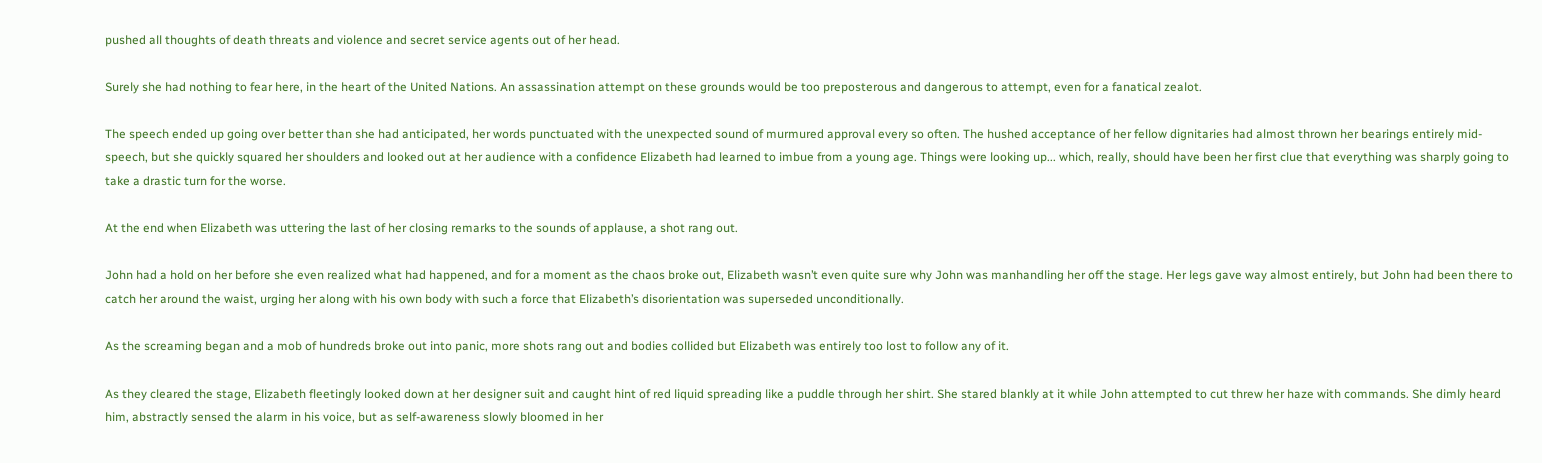pushed all thoughts of death threats and violence and secret service agents out of her head.

Surely she had nothing to fear here, in the heart of the United Nations. An assassination attempt on these grounds would be too preposterous and dangerous to attempt, even for a fanatical zealot.

The speech ended up going over better than she had anticipated, her words punctuated with the unexpected sound of murmured approval every so often. The hushed acceptance of her fellow dignitaries had almost thrown her bearings entirely mid-speech, but she quickly squared her shoulders and looked out at her audience with a confidence Elizabeth had learned to imbue from a young age. Things were looking up... which, really, should have been her first clue that everything was sharply going to take a drastic turn for the worse.

At the end when Elizabeth was uttering the last of her closing remarks to the sounds of applause, a shot rang out.

John had a hold on her before she even realized what had happened, and for a moment as the chaos broke out, Elizabeth wasn’t even quite sure why John was manhandling her off the stage. Her legs gave way almost entirely, but John had been there to catch her around the waist, urging her along with his own body with such a force that Elizabeth’s disorientation was superseded unconditionally.

As the screaming began and a mob of hundreds broke out into panic, more shots rang out and bodies collided but Elizabeth was entirely too lost to follow any of it.

As they cleared the stage, Elizabeth fleetingly looked down at her designer suit and caught hint of red liquid spreading like a puddle through her shirt. She stared blankly at it while John attempted to cut threw her haze with commands. She dimly heard him, abstractly sensed the alarm in his voice, but as self-awareness slowly bloomed in her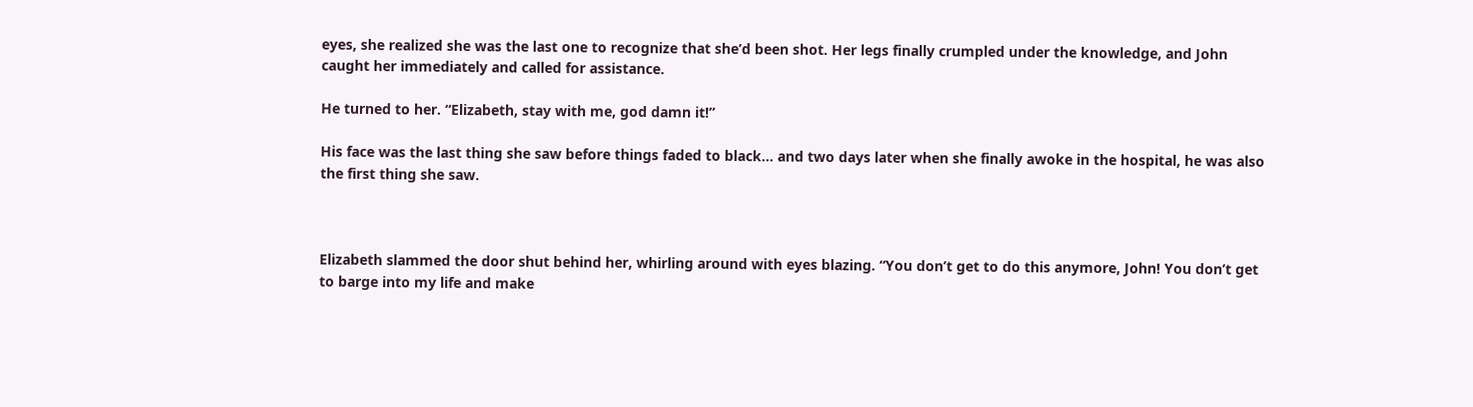eyes, she realized she was the last one to recognize that she’d been shot. Her legs finally crumpled under the knowledge, and John caught her immediately and called for assistance.

He turned to her. “Elizabeth, stay with me, god damn it!”

His face was the last thing she saw before things faded to black… and two days later when she finally awoke in the hospital, he was also the first thing she saw.



Elizabeth slammed the door shut behind her, whirling around with eyes blazing. “You don’t get to do this anymore, John! You don’t get to barge into my life and make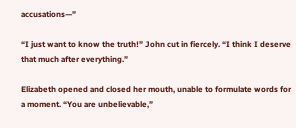accusations—”

“I just want to know the truth!” John cut in fiercely. “I think I deserve that much after everything.”

Elizabeth opened and closed her mouth, unable to formulate words for a moment. “You are unbelievable,”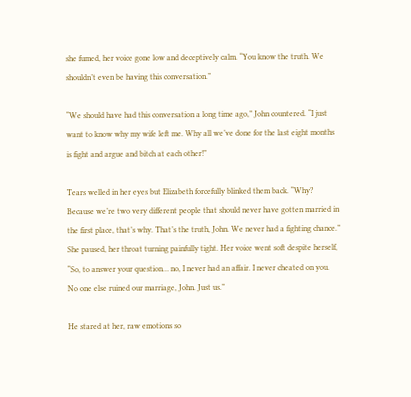she fumed, her voice gone low and deceptively calm. “You know the truth. We shouldn’t even be having this conversation.”

“We should have had this conversation a long time ago,” John countered. “I just want to know why my wife left me. Why all we’ve done for the last eight months is fight and argue and bitch at each other!”

Tears welled in her eyes but Elizabeth forcefully blinked them back. “Why? Because we’re two very different people that should never have gotten married in the first place, that’s why. That’s the truth, John. We never had a fighting chance.” She paused, her throat turning painfully tight. Her voice went soft despite herself, “So, to answer your question… no, I never had an affair. I never cheated on you. No one else ruined our marriage, John. Just us.”

He stared at her, raw emotions so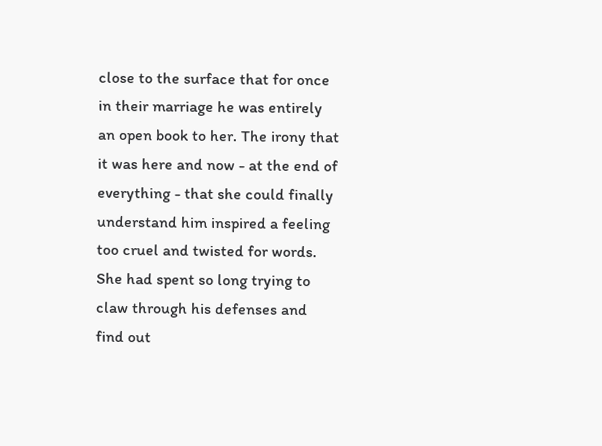close to the surface that for once in their marriage he was entirely an open book to her. The irony that it was here and now - at the end of everything - that she could finally understand him inspired a feeling too cruel and twisted for words. She had spent so long trying to claw through his defenses and find out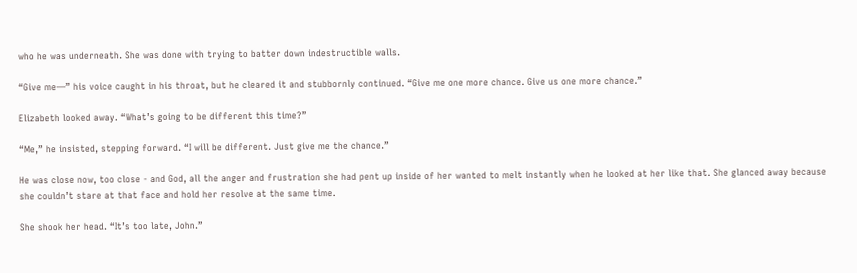who he was underneath. She was done with trying to batter down indestructible walls.

“Give me—” his voice caught in his throat, but he cleared it and stubbornly continued. “Give me one more chance. Give us one more chance.”

Elizabeth looked away. “What’s going to be different this time?”

“Me,” he insisted, stepping forward. “I will be different. Just give me the chance.”

He was close now, too close - and God, all the anger and frustration she had pent up inside of her wanted to melt instantly when he looked at her like that. She glanced away because she couldn’t stare at that face and hold her resolve at the same time.

She shook her head. “It’s too late, John.”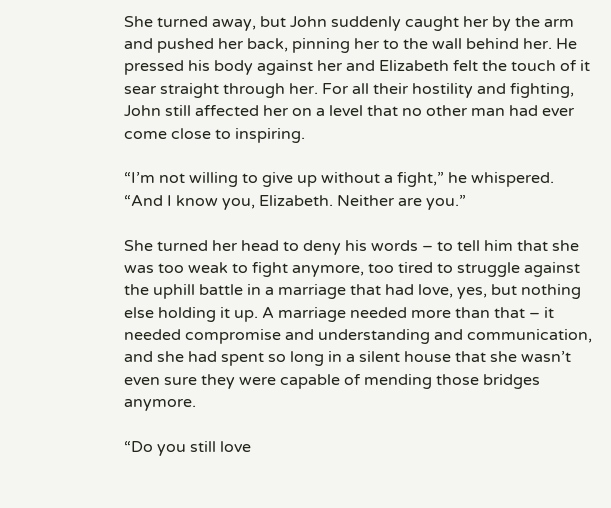She turned away, but John suddenly caught her by the arm and pushed her back, pinning her to the wall behind her. He pressed his body against her and Elizabeth felt the touch of it sear straight through her. For all their hostility and fighting, John still affected her on a level that no other man had ever come close to inspiring.

“I’m not willing to give up without a fight,” he whispered. “And I know you, Elizabeth. Neither are you.”

She turned her head to deny his words – to tell him that she was too weak to fight anymore, too tired to struggle against the uphill battle in a marriage that had love, yes, but nothing else holding it up. A marriage needed more than that – it needed compromise and understanding and communication, and she had spent so long in a silent house that she wasn’t even sure they were capable of mending those bridges anymore.

“Do you still love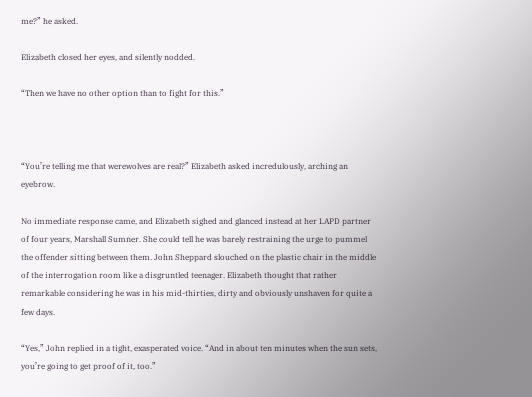me?” he asked.

Elizabeth closed her eyes, and silently nodded.

“Then we have no other option than to fight for this.”



“You’re telling me that werewolves are real?” Elizabeth asked incredulously, arching an eyebrow.

No immediate response came, and Elizabeth sighed and glanced instead at her LAPD partner of four years, Marshall Sumner. She could tell he was barely restraining the urge to pummel the offender sitting between them. John Sheppard slouched on the plastic chair in the middle of the interrogation room like a disgruntled teenager. Elizabeth thought that rather remarkable considering he was in his mid-thirties, dirty and obviously unshaven for quite a few days.

“Yes,” John replied in a tight, exasperated voice. “And in about ten minutes when the sun sets, you’re going to get proof of it, too.”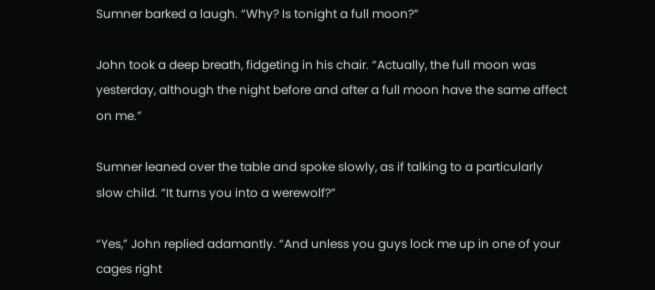Sumner barked a laugh. “Why? Is tonight a full moon?”

John took a deep breath, fidgeting in his chair. “Actually, the full moon was yesterday, although the night before and after a full moon have the same affect on me.”

Sumner leaned over the table and spoke slowly, as if talking to a particularly slow child. “It turns you into a werewolf?”

“Yes,” John replied adamantly. “And unless you guys lock me up in one of your cages right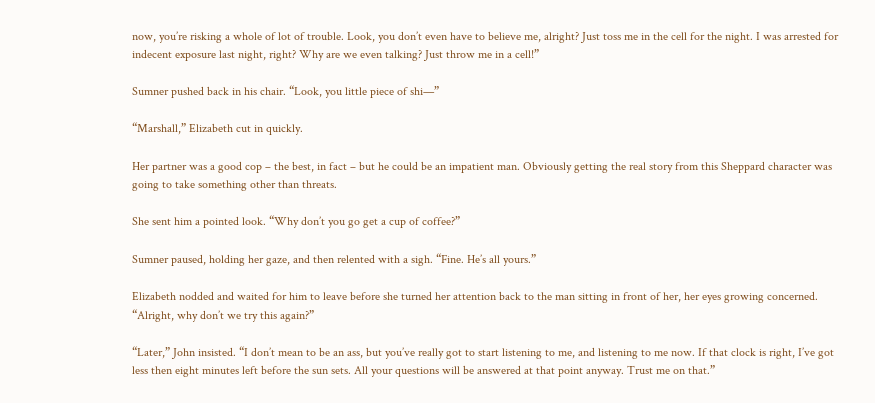now, you’re risking a whole of lot of trouble. Look, you don’t even have to believe me, alright? Just toss me in the cell for the night. I was arrested for indecent exposure last night, right? Why are we even talking? Just throw me in a cell!”

Sumner pushed back in his chair. “Look, you little piece of shi—”

“Marshall,” Elizabeth cut in quickly.

Her partner was a good cop – the best, in fact – but he could be an impatient man. Obviously getting the real story from this Sheppard character was going to take something other than threats.

She sent him a pointed look. “Why don’t you go get a cup of coffee?”

Sumner paused, holding her gaze, and then relented with a sigh. “Fine. He’s all yours.”

Elizabeth nodded and waited for him to leave before she turned her attention back to the man sitting in front of her, her eyes growing concerned. “Alright, why don’t we try this again?”

“Later,” John insisted. “I don’t mean to be an ass, but you’ve really got to start listening to me, and listening to me now. If that clock is right, I’ve got less then eight minutes left before the sun sets. All your questions will be answered at that point anyway. Trust me on that.”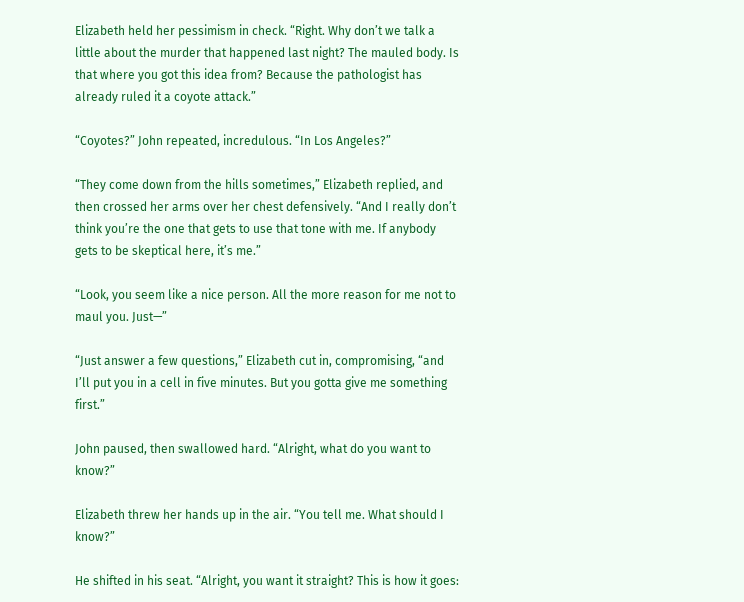Elizabeth held her pessimism in check. “Right. Why don’t we talk a little about the murder that happened last night? The mauled body. Is that where you got this idea from? Because the pathologist has already ruled it a coyote attack.”

“Coyotes?” John repeated, incredulous. “In Los Angeles?”

“They come down from the hills sometimes,” Elizabeth replied, and then crossed her arms over her chest defensively. “And I really don’t think you’re the one that gets to use that tone with me. If anybody gets to be skeptical here, it’s me.”

“Look, you seem like a nice person. All the more reason for me not to maul you. Just—”

“Just answer a few questions,” Elizabeth cut in, compromising, “and I’ll put you in a cell in five minutes. But you gotta give me something first.”

John paused, then swallowed hard. “Alright, what do you want to know?”

Elizabeth threw her hands up in the air. “You tell me. What should I know?”

He shifted in his seat. “Alright, you want it straight? This is how it goes: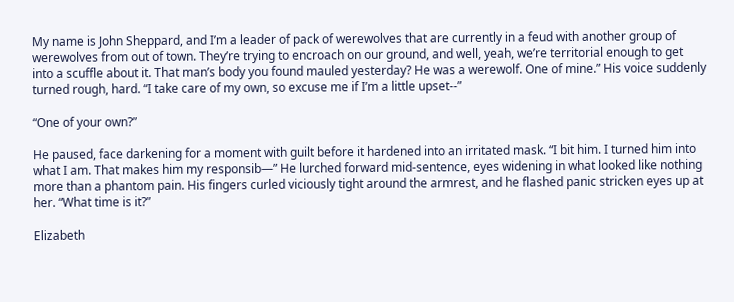My name is John Sheppard, and I’m a leader of pack of werewolves that are currently in a feud with another group of werewolves from out of town. They’re trying to encroach on our ground, and well, yeah, we’re territorial enough to get into a scuffle about it. That man’s body you found mauled yesterday? He was a werewolf. One of mine.” His voice suddenly turned rough, hard. “I take care of my own, so excuse me if I’m a little upset--”

“One of your own?”

He paused, face darkening for a moment with guilt before it hardened into an irritated mask. “I bit him. I turned him into what I am. That makes him my responsib—” He lurched forward mid-sentence, eyes widening in what looked like nothing more than a phantom pain. His fingers curled viciously tight around the armrest, and he flashed panic stricken eyes up at her. “What time is it?”

Elizabeth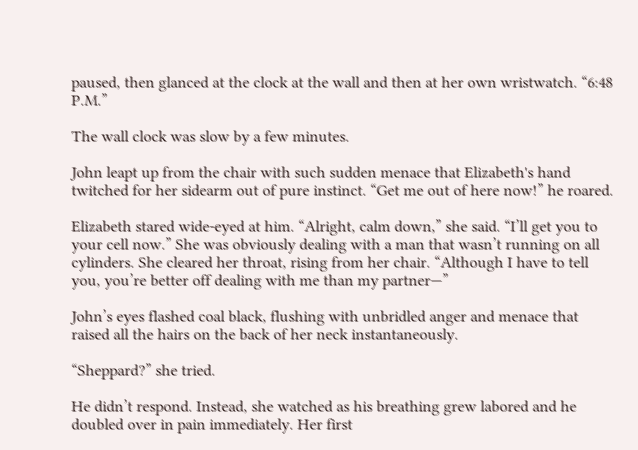paused, then glanced at the clock at the wall and then at her own wristwatch. “6:48 P.M.”

The wall clock was slow by a few minutes.

John leapt up from the chair with such sudden menace that Elizabeth's hand twitched for her sidearm out of pure instinct. “Get me out of here now!” he roared.

Elizabeth stared wide-eyed at him. “Alright, calm down,” she said. “I’ll get you to your cell now.” She was obviously dealing with a man that wasn’t running on all cylinders. She cleared her throat, rising from her chair. “Although I have to tell you, you’re better off dealing with me than my partner—”

John’s eyes flashed coal black, flushing with unbridled anger and menace that raised all the hairs on the back of her neck instantaneously.

“Sheppard?” she tried.

He didn’t respond. Instead, she watched as his breathing grew labored and he doubled over in pain immediately. Her first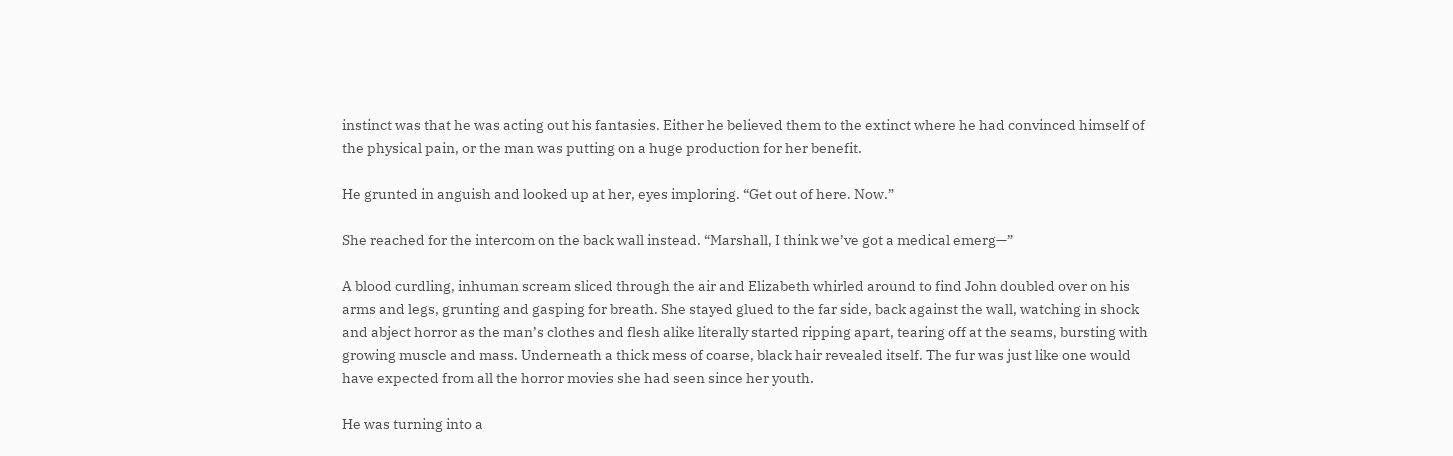instinct was that he was acting out his fantasies. Either he believed them to the extinct where he had convinced himself of the physical pain, or the man was putting on a huge production for her benefit.

He grunted in anguish and looked up at her, eyes imploring. “Get out of here. Now.”

She reached for the intercom on the back wall instead. “Marshall, I think we’ve got a medical emerg—”

A blood curdling, inhuman scream sliced through the air and Elizabeth whirled around to find John doubled over on his arms and legs, grunting and gasping for breath. She stayed glued to the far side, back against the wall, watching in shock and abject horror as the man’s clothes and flesh alike literally started ripping apart, tearing off at the seams, bursting with growing muscle and mass. Underneath a thick mess of coarse, black hair revealed itself. The fur was just like one would have expected from all the horror movies she had seen since her youth.

He was turning into a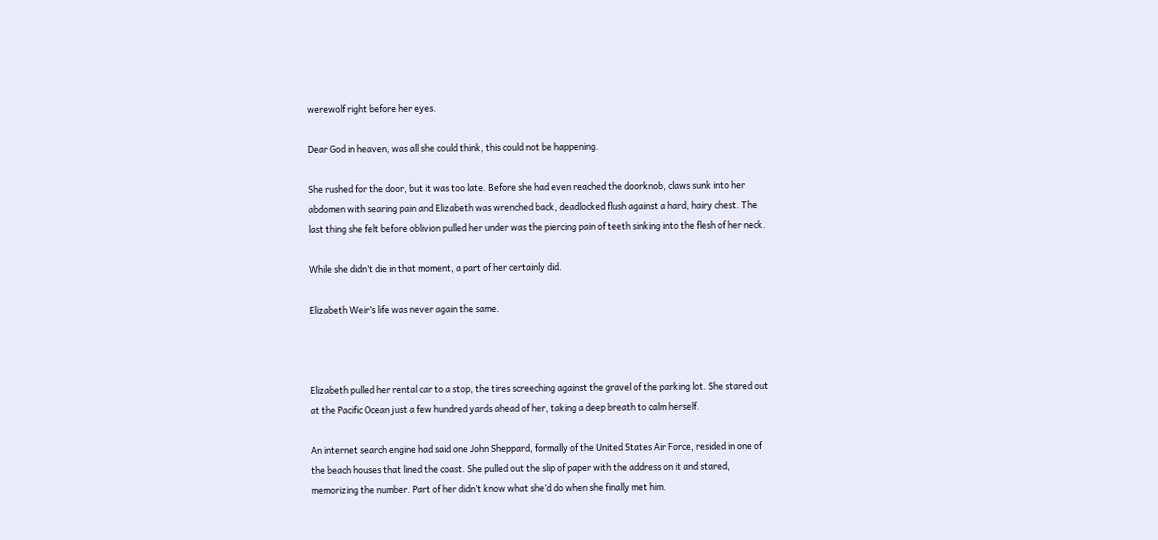werewolf right before her eyes.

Dear God in heaven, was all she could think, this could not be happening.

She rushed for the door, but it was too late. Before she had even reached the doorknob, claws sunk into her abdomen with searing pain and Elizabeth was wrenched back, deadlocked flush against a hard, hairy chest. The last thing she felt before oblivion pulled her under was the piercing pain of teeth sinking into the flesh of her neck.

While she didn’t die in that moment, a part of her certainly did.

Elizabeth Weir’s life was never again the same.



Elizabeth pulled her rental car to a stop, the tires screeching against the gravel of the parking lot. She stared out at the Pacific Ocean just a few hundred yards ahead of her, taking a deep breath to calm herself.

An internet search engine had said one John Sheppard, formally of the United States Air Force, resided in one of the beach houses that lined the coast. She pulled out the slip of paper with the address on it and stared, memorizing the number. Part of her didn’t know what she’d do when she finally met him.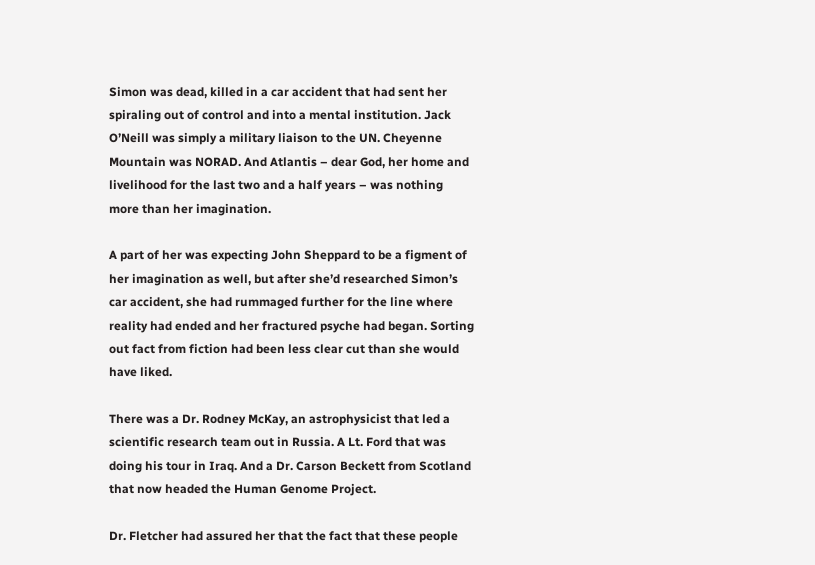Simon was dead, killed in a car accident that had sent her spiraling out of control and into a mental institution. Jack O’Neill was simply a military liaison to the UN. Cheyenne Mountain was NORAD. And Atlantis – dear God, her home and livelihood for the last two and a half years – was nothing more than her imagination.

A part of her was expecting John Sheppard to be a figment of her imagination as well, but after she’d researched Simon’s car accident, she had rummaged further for the line where reality had ended and her fractured psyche had began. Sorting out fact from fiction had been less clear cut than she would have liked.

There was a Dr. Rodney McKay, an astrophysicist that led a scientific research team out in Russia. A Lt. Ford that was doing his tour in Iraq. And a Dr. Carson Beckett from Scotland that now headed the Human Genome Project.

Dr. Fletcher had assured her that the fact that these people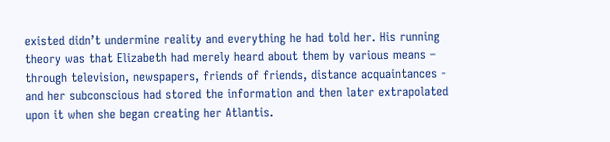existed didn’t undermine reality and everything he had told her. His running theory was that Elizabeth had merely heard about them by various means – through television, newspapers, friends of friends, distance acquaintances - and her subconscious had stored the information and then later extrapolated upon it when she began creating her Atlantis.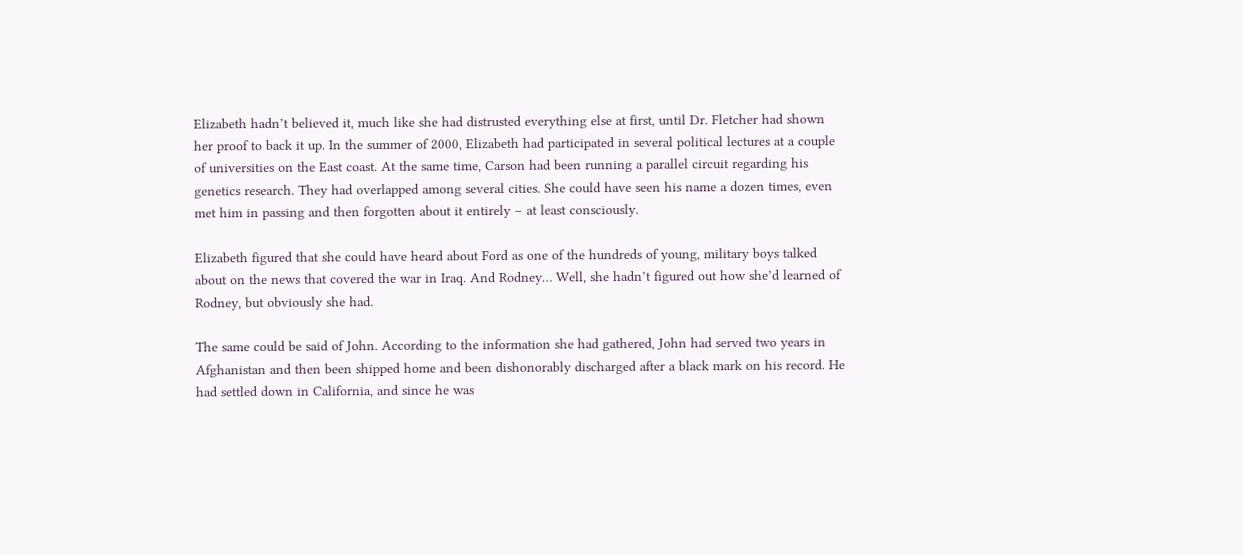Elizabeth hadn’t believed it, much like she had distrusted everything else at first, until Dr. Fletcher had shown her proof to back it up. In the summer of 2000, Elizabeth had participated in several political lectures at a couple of universities on the East coast. At the same time, Carson had been running a parallel circuit regarding his genetics research. They had overlapped among several cities. She could have seen his name a dozen times, even met him in passing and then forgotten about it entirely – at least consciously.

Elizabeth figured that she could have heard about Ford as one of the hundreds of young, military boys talked about on the news that covered the war in Iraq. And Rodney… Well, she hadn’t figured out how she’d learned of Rodney, but obviously she had.

The same could be said of John. According to the information she had gathered, John had served two years in Afghanistan and then been shipped home and been dishonorably discharged after a black mark on his record. He had settled down in California, and since he was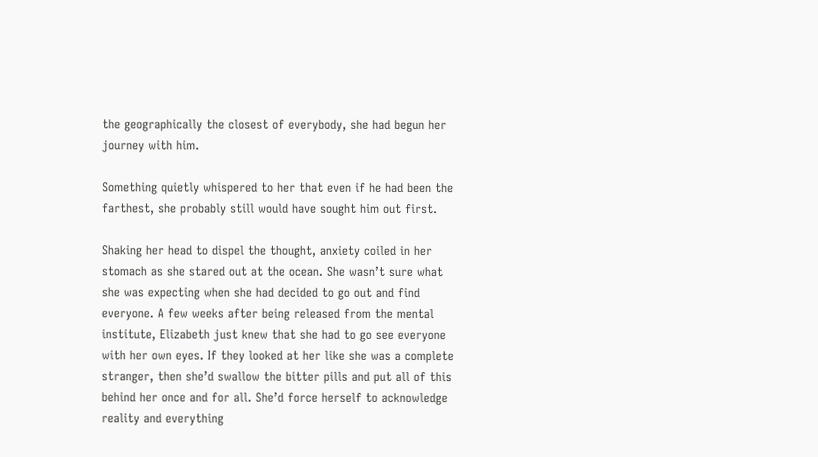the geographically the closest of everybody, she had begun her journey with him.

Something quietly whispered to her that even if he had been the farthest, she probably still would have sought him out first.

Shaking her head to dispel the thought, anxiety coiled in her stomach as she stared out at the ocean. She wasn’t sure what she was expecting when she had decided to go out and find everyone. A few weeks after being released from the mental institute, Elizabeth just knew that she had to go see everyone with her own eyes. If they looked at her like she was a complete stranger, then she’d swallow the bitter pills and put all of this behind her once and for all. She’d force herself to acknowledge reality and everything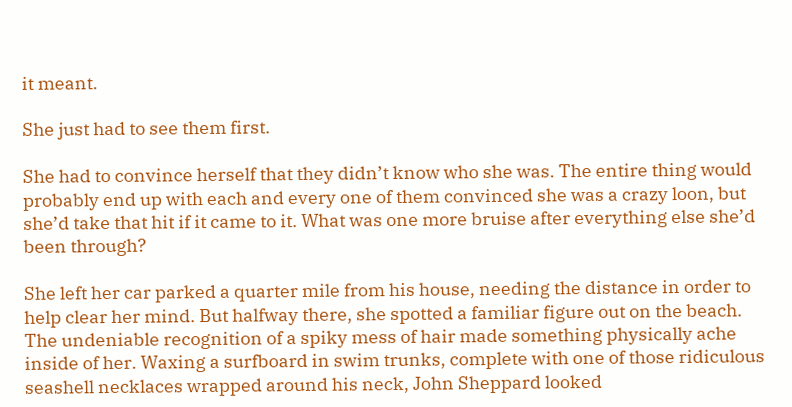it meant.

She just had to see them first.

She had to convince herself that they didn’t know who she was. The entire thing would probably end up with each and every one of them convinced she was a crazy loon, but she’d take that hit if it came to it. What was one more bruise after everything else she’d been through?

She left her car parked a quarter mile from his house, needing the distance in order to help clear her mind. But halfway there, she spotted a familiar figure out on the beach. The undeniable recognition of a spiky mess of hair made something physically ache inside of her. Waxing a surfboard in swim trunks, complete with one of those ridiculous seashell necklaces wrapped around his neck, John Sheppard looked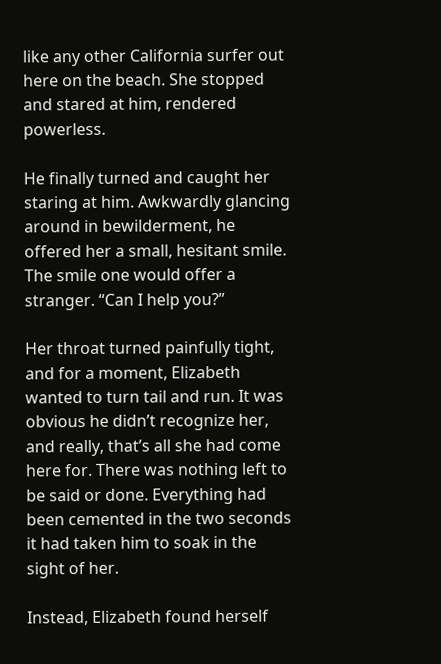like any other California surfer out here on the beach. She stopped and stared at him, rendered powerless.

He finally turned and caught her staring at him. Awkwardly glancing around in bewilderment, he offered her a small, hesitant smile. The smile one would offer a stranger. “Can I help you?”

Her throat turned painfully tight, and for a moment, Elizabeth wanted to turn tail and run. It was obvious he didn’t recognize her, and really, that’s all she had come here for. There was nothing left to be said or done. Everything had been cemented in the two seconds it had taken him to soak in the sight of her.

Instead, Elizabeth found herself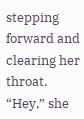stepping forward and clearing her throat. “Hey,” she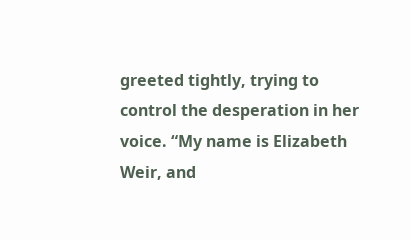greeted tightly, trying to control the desperation in her voice. “My name is Elizabeth Weir, and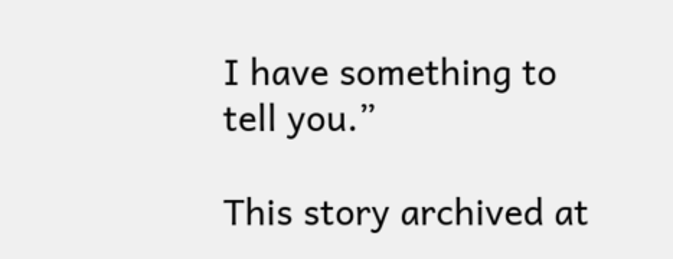I have something to tell you.”

This story archived at